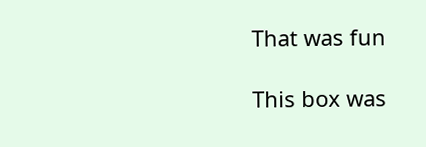That was fun

This box was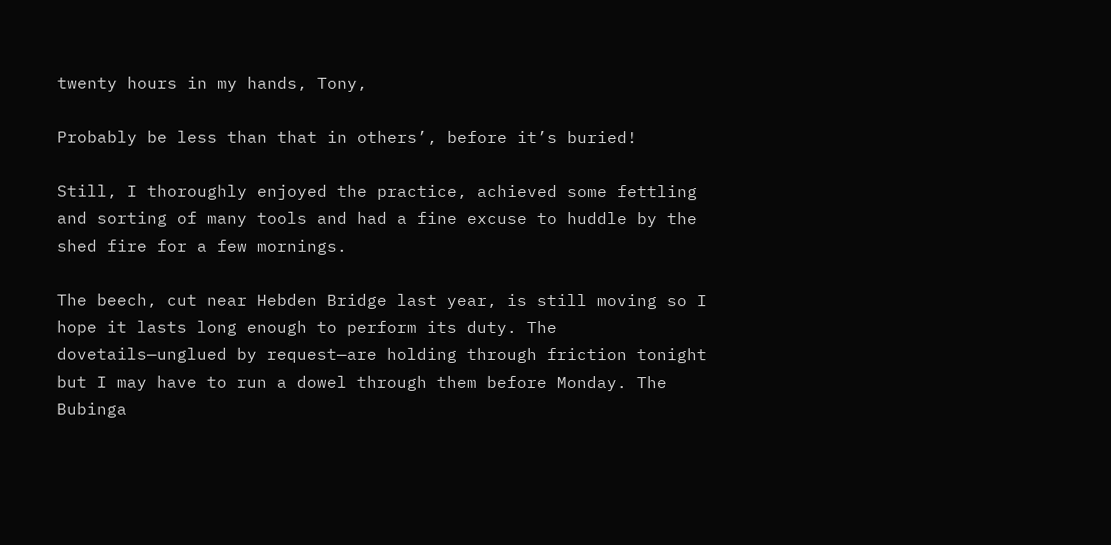twenty hours in my hands, Tony,

Probably be less than that in others’, before it’s buried!

Still, I thoroughly enjoyed the practice, achieved some fettling and sorting of many tools and had a fine excuse to huddle by the shed fire for a few mornings.

The beech, cut near Hebden Bridge last year, is still moving so I hope it lasts long enough to perform its duty. The dovetails—unglued by request—are holding through friction tonight but I may have to run a dowel through them before Monday. The Bubinga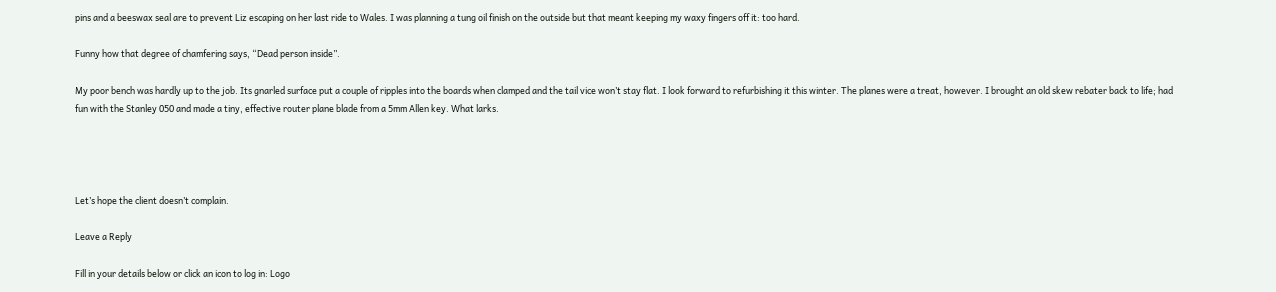pins and a beeswax seal are to prevent Liz escaping on her last ride to Wales. I was planning a tung oil finish on the outside but that meant keeping my waxy fingers off it: too hard.

Funny how that degree of chamfering says, “Dead person inside”.

My poor bench was hardly up to the job. Its gnarled surface put a couple of ripples into the boards when clamped and the tail vice won’t stay flat. I look forward to refurbishing it this winter. The planes were a treat, however. I brought an old skew rebater back to life; had fun with the Stanley 050 and made a tiny, effective router plane blade from a 5mm Allen key. What larks.




Let’s hope the client doesn’t complain.

Leave a Reply

Fill in your details below or click an icon to log in: Logo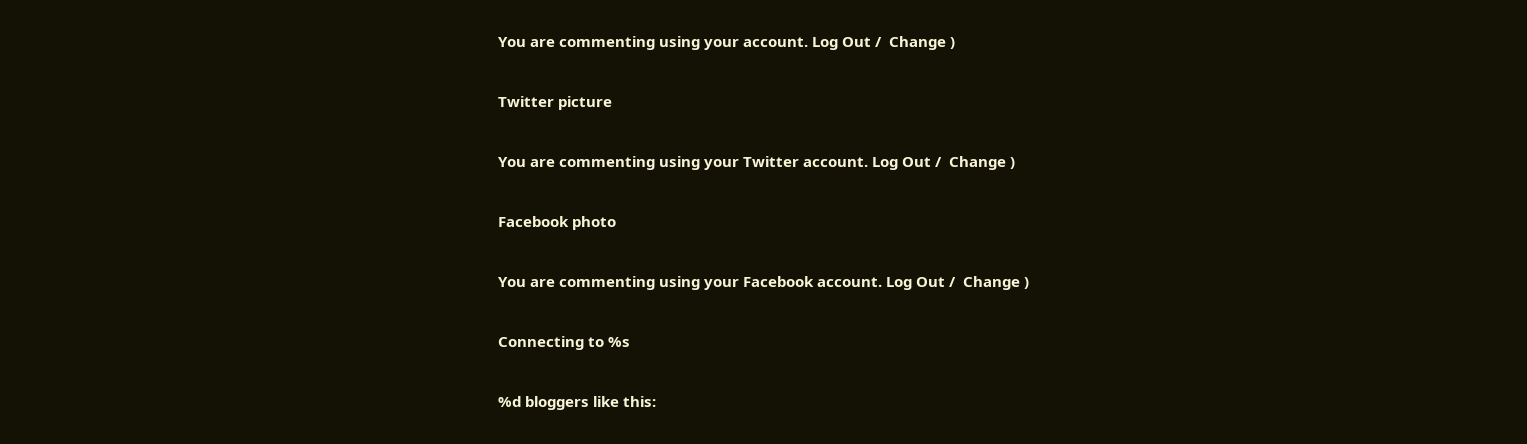You are commenting using your account. Log Out /  Change )

Twitter picture

You are commenting using your Twitter account. Log Out /  Change )

Facebook photo

You are commenting using your Facebook account. Log Out /  Change )

Connecting to %s

%d bloggers like this: